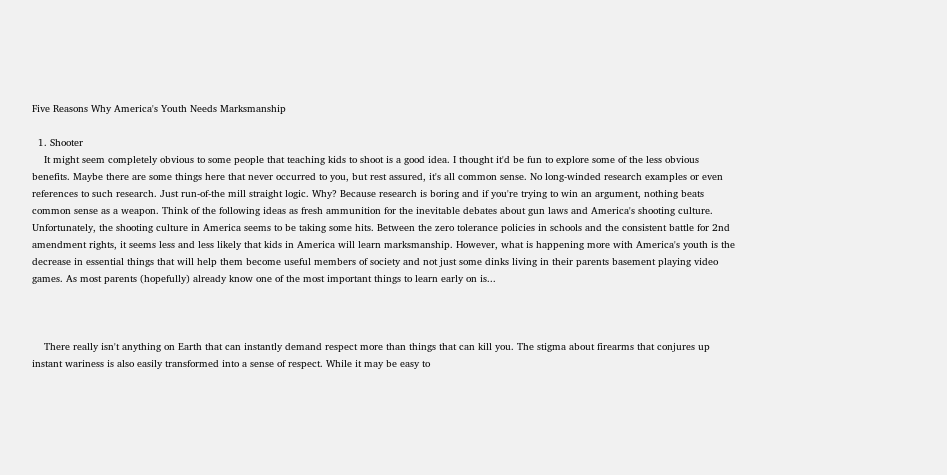Five Reasons Why America's Youth Needs Marksmanship

  1. Shooter
    It might seem completely obvious to some people that teaching kids to shoot is a good idea. I thought it'd be fun to explore some of the less obvious benefits. Maybe there are some things here that never occurred to you, but rest assured, it's all common sense. No long-winded research examples or even references to such research. Just run-of-the mill straight logic. Why? Because research is boring and if you're trying to win an argument, nothing beats common sense as a weapon. Think of the following ideas as fresh ammunition for the inevitable debates about gun laws and America's shooting culture. Unfortunately, the shooting culture in America seems to be taking some hits. Between the zero tolerance policies in schools and the consistent battle for 2nd amendment rights, it seems less and less likely that kids in America will learn marksmanship. However, what is happening more with America's youth is the decrease in essential things that will help them become useful members of society and not just some dinks living in their parents basement playing video games. As most parents (hopefully) already know one of the most important things to learn early on is...



    There really isn't anything on Earth that can instantly demand respect more than things that can kill you. The stigma about firearms that conjures up instant wariness is also easily transformed into a sense of respect. While it may be easy to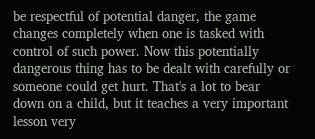be respectful of potential danger, the game changes completely when one is tasked with control of such power. Now this potentially dangerous thing has to be dealt with carefully or someone could get hurt. That's a lot to bear down on a child, but it teaches a very important lesson very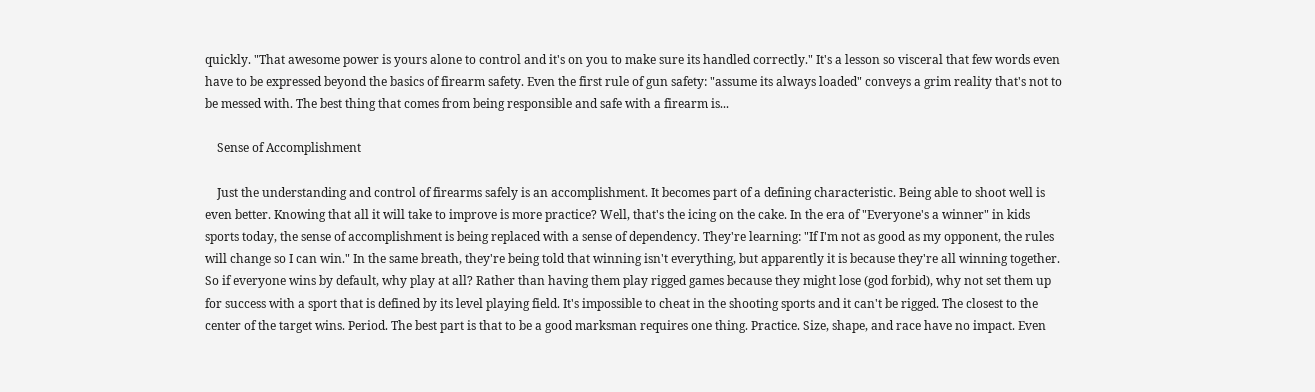quickly. "That awesome power is yours alone to control and it's on you to make sure its handled correctly." It's a lesson so visceral that few words even have to be expressed beyond the basics of firearm safety. Even the first rule of gun safety: "assume its always loaded" conveys a grim reality that's not to be messed with. The best thing that comes from being responsible and safe with a firearm is...

    Sense of Accomplishment

    Just the understanding and control of firearms safely is an accomplishment. It becomes part of a defining characteristic. Being able to shoot well is even better. Knowing that all it will take to improve is more practice? Well, that's the icing on the cake. In the era of "Everyone's a winner" in kids sports today, the sense of accomplishment is being replaced with a sense of dependency. They're learning: "If I'm not as good as my opponent, the rules will change so I can win." In the same breath, they're being told that winning isn't everything, but apparently it is because they're all winning together. So if everyone wins by default, why play at all? Rather than having them play rigged games because they might lose (god forbid), why not set them up for success with a sport that is defined by its level playing field. It's impossible to cheat in the shooting sports and it can't be rigged. The closest to the center of the target wins. Period. The best part is that to be a good marksman requires one thing. Practice. Size, shape, and race have no impact. Even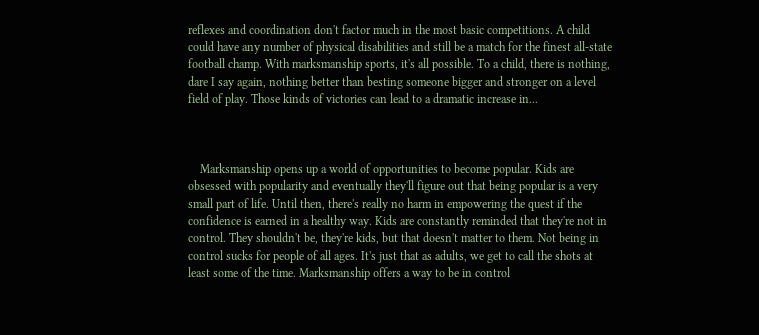reflexes and coordination don't factor much in the most basic competitions. A child could have any number of physical disabilities and still be a match for the finest all-state football champ. With marksmanship sports, it's all possible. To a child, there is nothing, dare I say again, nothing better than besting someone bigger and stronger on a level field of play. Those kinds of victories can lead to a dramatic increase in...



    Marksmanship opens up a world of opportunities to become popular. Kids are obsessed with popularity and eventually they'll figure out that being popular is a very small part of life. Until then, there's really no harm in empowering the quest if the confidence is earned in a healthy way. Kids are constantly reminded that they're not in control. They shouldn't be, they're kids, but that doesn't matter to them. Not being in control sucks for people of all ages. It's just that as adults, we get to call the shots at least some of the time. Marksmanship offers a way to be in control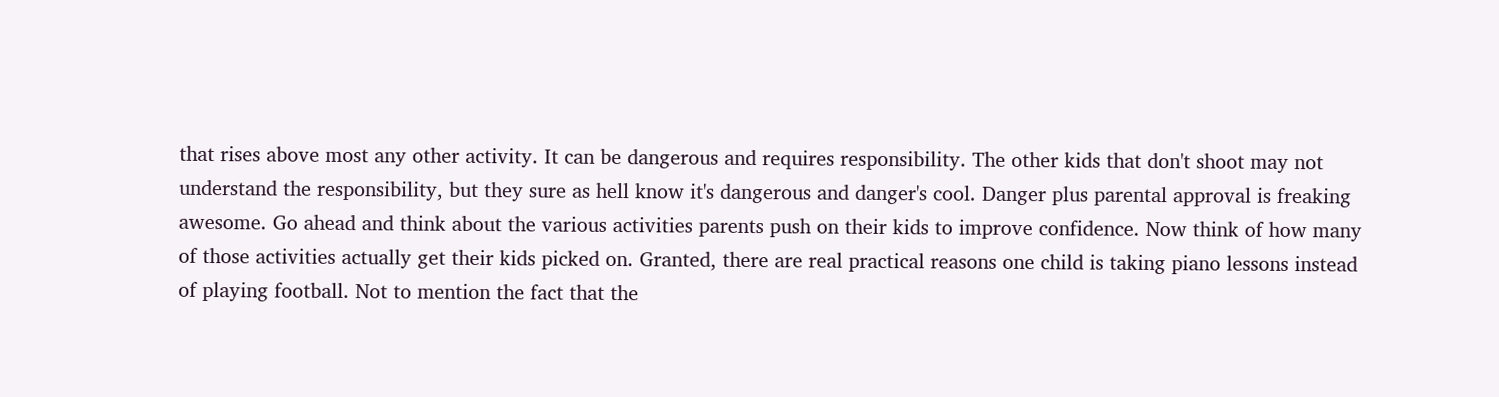that rises above most any other activity. It can be dangerous and requires responsibility. The other kids that don't shoot may not understand the responsibility, but they sure as hell know it's dangerous and danger's cool. Danger plus parental approval is freaking awesome. Go ahead and think about the various activities parents push on their kids to improve confidence. Now think of how many of those activities actually get their kids picked on. Granted, there are real practical reasons one child is taking piano lessons instead of playing football. Not to mention the fact that the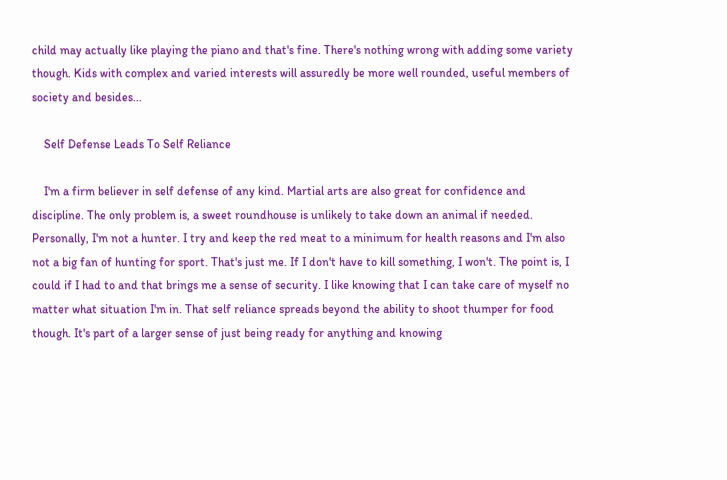child may actually like playing the piano and that's fine. There's nothing wrong with adding some variety though. Kids with complex and varied interests will assuredly be more well rounded, useful members of society and besides...

    Self Defense Leads To Self Reliance

    I'm a firm believer in self defense of any kind. Martial arts are also great for confidence and discipline. The only problem is, a sweet roundhouse is unlikely to take down an animal if needed. Personally, I'm not a hunter. I try and keep the red meat to a minimum for health reasons and I'm also not a big fan of hunting for sport. That's just me. If I don't have to kill something, I won't. The point is, I could if I had to and that brings me a sense of security. I like knowing that I can take care of myself no matter what situation I'm in. That self reliance spreads beyond the ability to shoot thumper for food though. It's part of a larger sense of just being ready for anything and knowing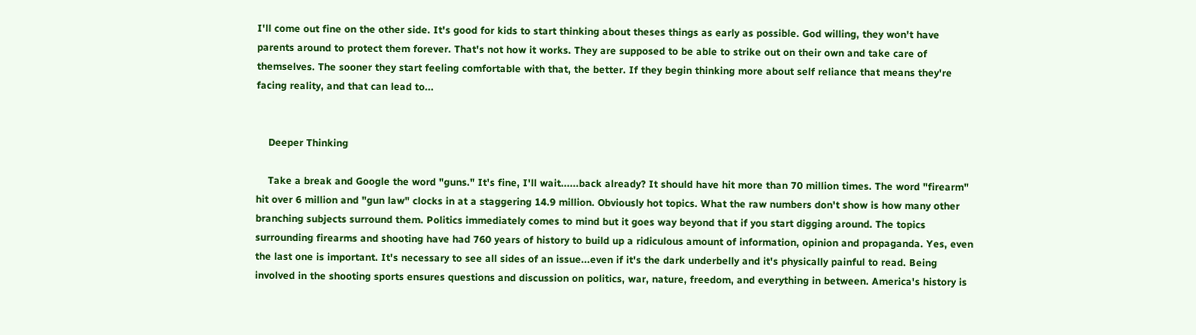I'll come out fine on the other side. It's good for kids to start thinking about theses things as early as possible. God willing, they won't have parents around to protect them forever. That's not how it works. They are supposed to be able to strike out on their own and take care of themselves. The sooner they start feeling comfortable with that, the better. If they begin thinking more about self reliance that means they're facing reality, and that can lead to...


    Deeper Thinking

    Take a break and Google the word "guns." It's fine, I'll wait......back already? It should have hit more than 70 million times. The word "firearm" hit over 6 million and "gun law" clocks in at a staggering 14.9 million. Obviously hot topics. What the raw numbers don't show is how many other branching subjects surround them. Politics immediately comes to mind but it goes way beyond that if you start digging around. The topics surrounding firearms and shooting have had 760 years of history to build up a ridiculous amount of information, opinion and propaganda. Yes, even the last one is important. It's necessary to see all sides of an issue...even if it's the dark underbelly and it's physically painful to read. Being involved in the shooting sports ensures questions and discussion on politics, war, nature, freedom, and everything in between. America's history is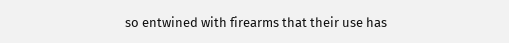so entwined with firearms that their use has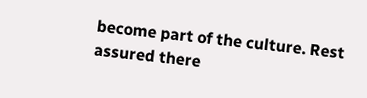become part of the culture. Rest assured there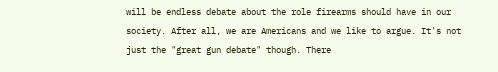will be endless debate about the role firearms should have in our society. After all, we are Americans and we like to argue. It's not just the "great gun debate" though. There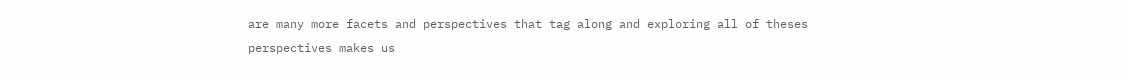are many more facets and perspectives that tag along and exploring all of theses perspectives makes us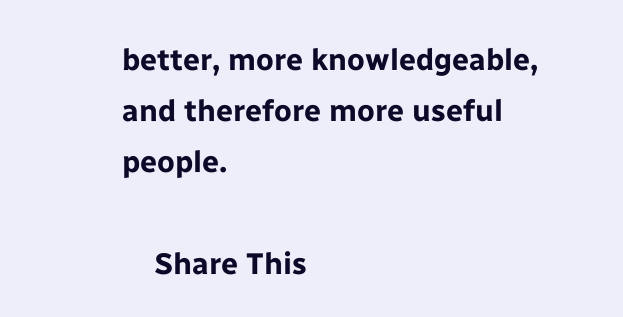better, more knowledgeable, and therefore more useful people.

    Share This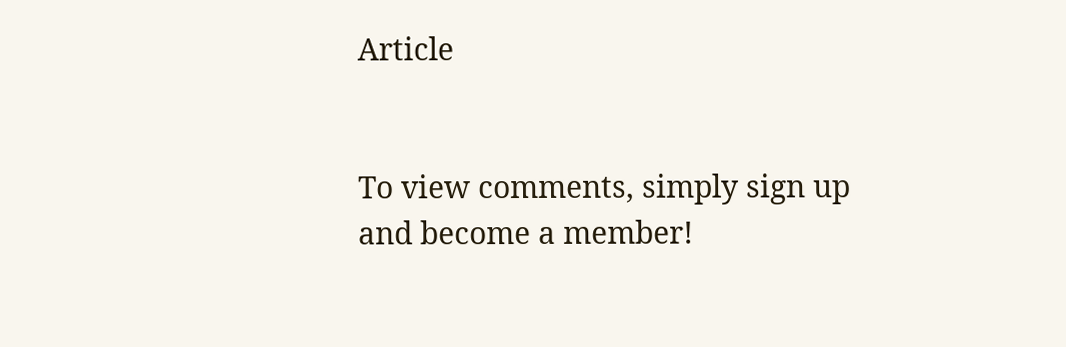Article


To view comments, simply sign up and become a member!